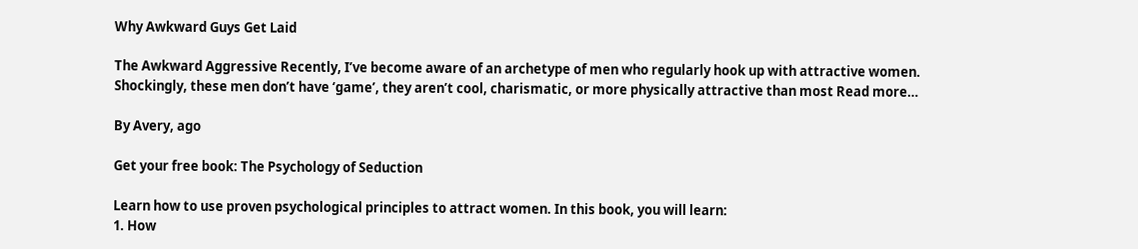Why Awkward Guys Get Laid

The Awkward Aggressive Recently, I’ve become aware of an archetype of men who regularly hook up with attractive women. Shockingly, these men don’t have ‘game’, they aren’t cool, charismatic, or more physically attractive than most Read more…

By Avery, ago

Get your free book: The Psychology of Seduction

Learn how to use proven psychological principles to attract women. In this book, you will learn:
1. How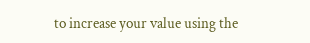to increase your value using the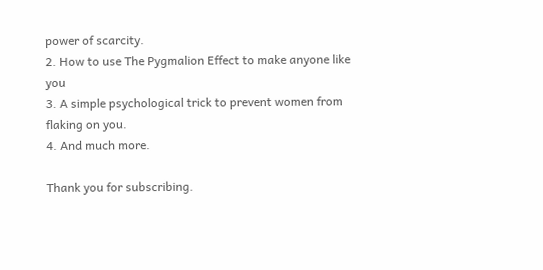power of scarcity.
2. How to use The Pygmalion Effect to make anyone like you
3. A simple psychological trick to prevent women from flaking on you.
4. And much more.

Thank you for subscribing.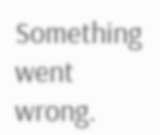Something went wrong.